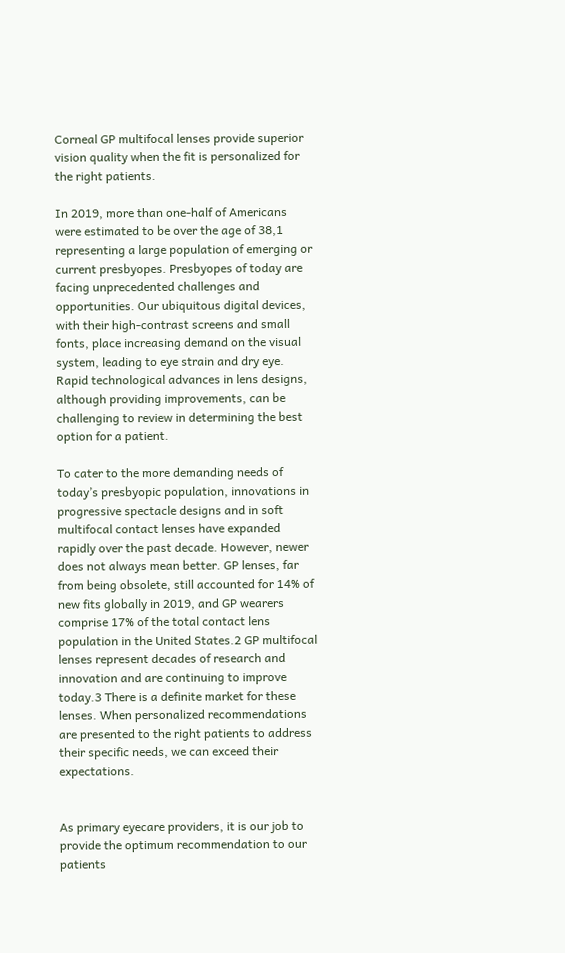Corneal GP multifocal lenses provide superior vision quality when the fit is personalized for the right patients.

In 2019, more than one-half of Americans were estimated to be over the age of 38,1 representing a large population of emerging or current presbyopes. Presbyopes of today are facing unprecedented challenges and opportunities. Our ubiquitous digital devices, with their high-contrast screens and small fonts, place increasing demand on the visual system, leading to eye strain and dry eye. Rapid technological advances in lens designs, although providing improvements, can be challenging to review in determining the best option for a patient.

To cater to the more demanding needs of today’s presbyopic population, innovations in progressive spectacle designs and in soft multifocal contact lenses have expanded rapidly over the past decade. However, newer does not always mean better. GP lenses, far from being obsolete, still accounted for 14% of new fits globally in 2019, and GP wearers comprise 17% of the total contact lens population in the United States.2 GP multifocal lenses represent decades of research and innovation and are continuing to improve today.3 There is a definite market for these lenses. When personalized recommendations are presented to the right patients to address their specific needs, we can exceed their expectations.


As primary eyecare providers, it is our job to provide the optimum recommendation to our patients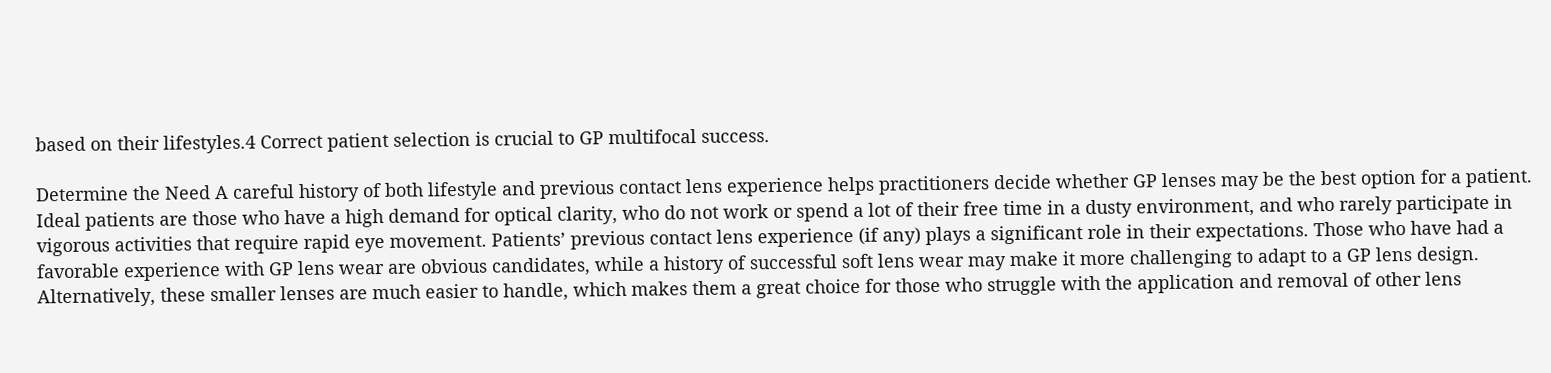based on their lifestyles.4 Correct patient selection is crucial to GP multifocal success.

Determine the Need A careful history of both lifestyle and previous contact lens experience helps practitioners decide whether GP lenses may be the best option for a patient. Ideal patients are those who have a high demand for optical clarity, who do not work or spend a lot of their free time in a dusty environment, and who rarely participate in vigorous activities that require rapid eye movement. Patients’ previous contact lens experience (if any) plays a significant role in their expectations. Those who have had a favorable experience with GP lens wear are obvious candidates, while a history of successful soft lens wear may make it more challenging to adapt to a GP lens design. Alternatively, these smaller lenses are much easier to handle, which makes them a great choice for those who struggle with the application and removal of other lens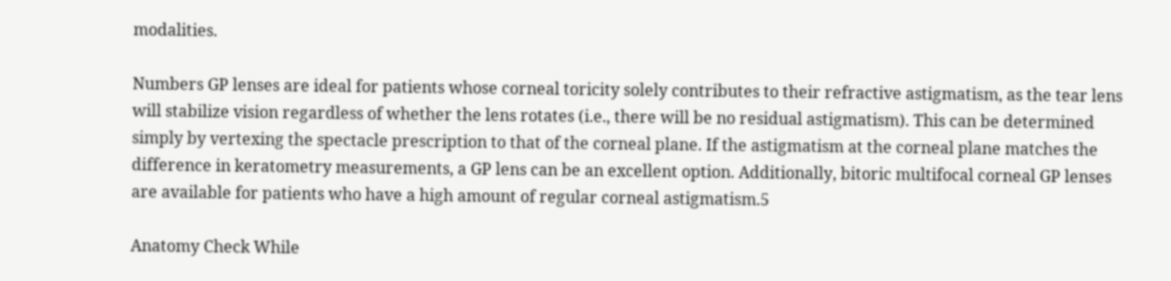modalities.

Numbers GP lenses are ideal for patients whose corneal toricity solely contributes to their refractive astigmatism, as the tear lens will stabilize vision regardless of whether the lens rotates (i.e., there will be no residual astigmatism). This can be determined simply by vertexing the spectacle prescription to that of the corneal plane. If the astigmatism at the corneal plane matches the difference in keratometry measurements, a GP lens can be an excellent option. Additionally, bitoric multifocal corneal GP lenses are available for patients who have a high amount of regular corneal astigmatism.5

Anatomy Check While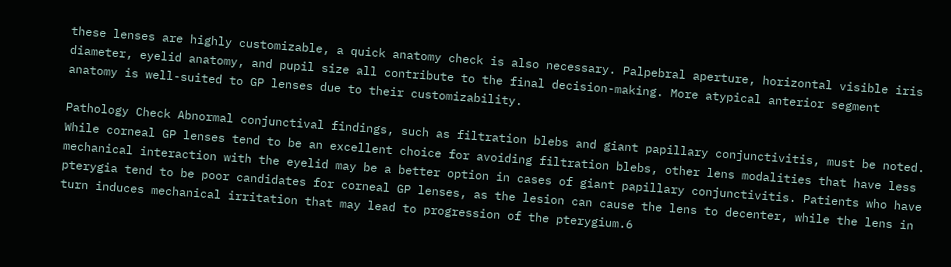these lenses are highly customizable, a quick anatomy check is also necessary. Palpebral aperture, horizontal visible iris diameter, eyelid anatomy, and pupil size all contribute to the final decision-making. More atypical anterior segment anatomy is well-suited to GP lenses due to their customizability.

Pathology Check Abnormal conjunctival findings, such as filtration blebs and giant papillary conjunctivitis, must be noted. While corneal GP lenses tend to be an excellent choice for avoiding filtration blebs, other lens modalities that have less mechanical interaction with the eyelid may be a better option in cases of giant papillary conjunctivitis. Patients who have pterygia tend to be poor candidates for corneal GP lenses, as the lesion can cause the lens to decenter, while the lens in turn induces mechanical irritation that may lead to progression of the pterygium.6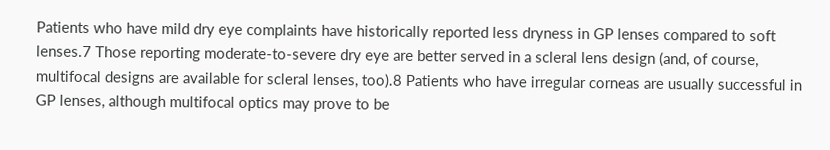Patients who have mild dry eye complaints have historically reported less dryness in GP lenses compared to soft lenses.7 Those reporting moderate-to-severe dry eye are better served in a scleral lens design (and, of course, multifocal designs are available for scleral lenses, too).8 Patients who have irregular corneas are usually successful in GP lenses, although multifocal optics may prove to be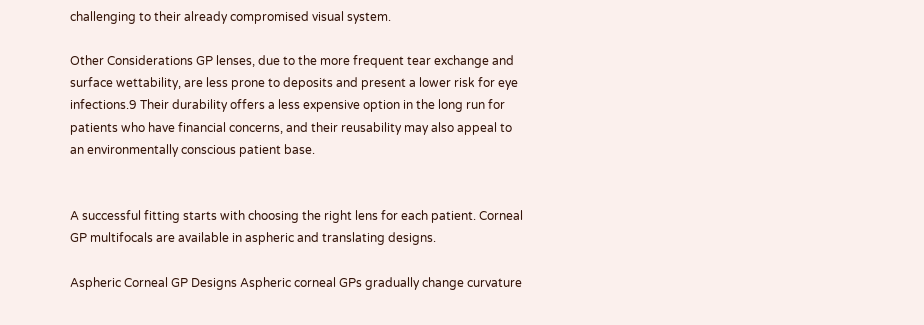challenging to their already compromised visual system.

Other Considerations GP lenses, due to the more frequent tear exchange and surface wettability, are less prone to deposits and present a lower risk for eye infections.9 Their durability offers a less expensive option in the long run for patients who have financial concerns, and their reusability may also appeal to an environmentally conscious patient base.


A successful fitting starts with choosing the right lens for each patient. Corneal GP multifocals are available in aspheric and translating designs.

Aspheric Corneal GP Designs Aspheric corneal GPs gradually change curvature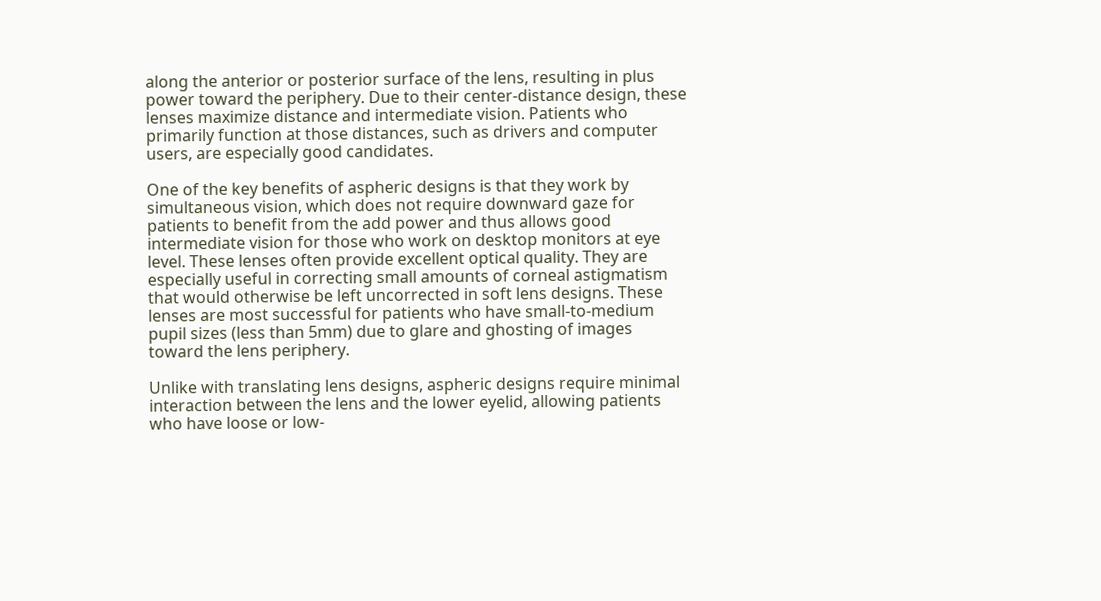along the anterior or posterior surface of the lens, resulting in plus power toward the periphery. Due to their center-distance design, these lenses maximize distance and intermediate vision. Patients who primarily function at those distances, such as drivers and computer users, are especially good candidates.

One of the key benefits of aspheric designs is that they work by simultaneous vision, which does not require downward gaze for patients to benefit from the add power and thus allows good intermediate vision for those who work on desktop monitors at eye level. These lenses often provide excellent optical quality. They are especially useful in correcting small amounts of corneal astigmatism that would otherwise be left uncorrected in soft lens designs. These lenses are most successful for patients who have small-to-medium pupil sizes (less than 5mm) due to glare and ghosting of images toward the lens periphery.

Unlike with translating lens designs, aspheric designs require minimal interaction between the lens and the lower eyelid, allowing patients who have loose or low-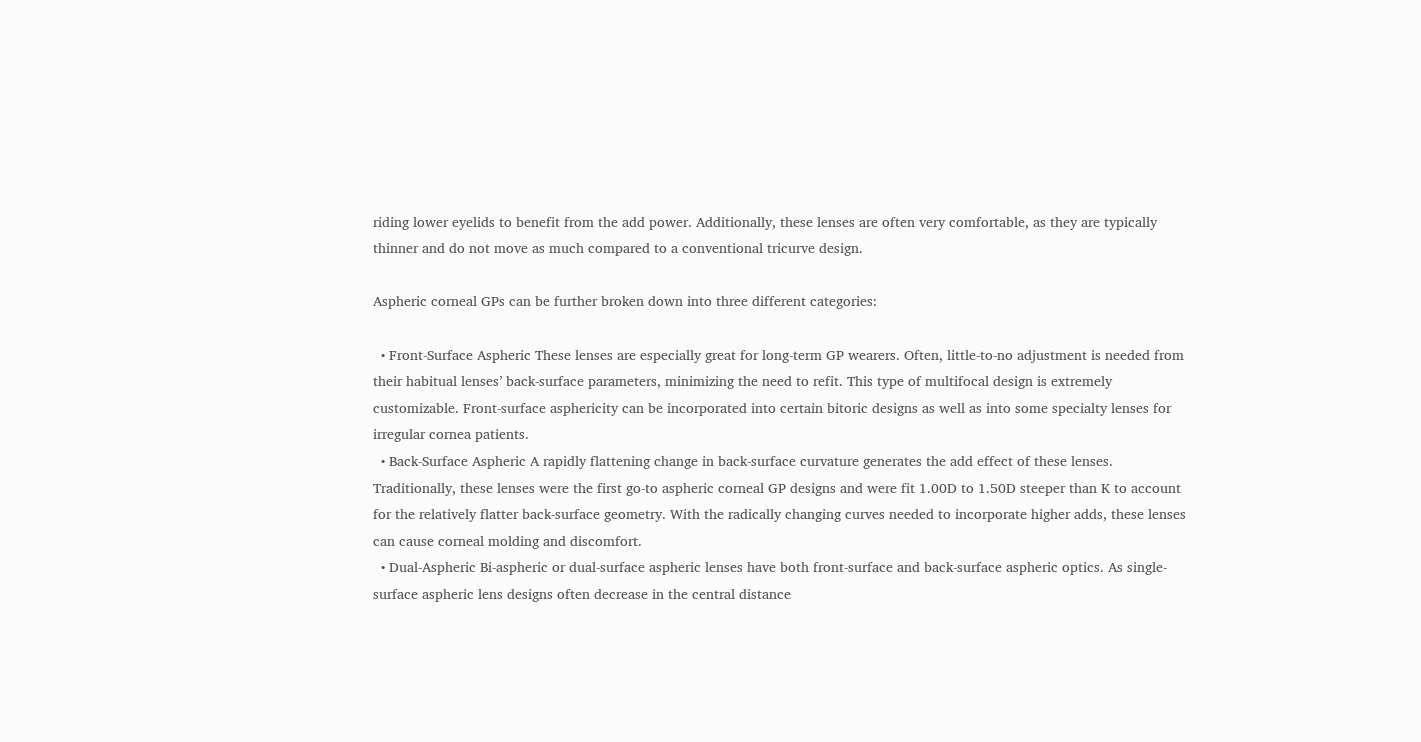riding lower eyelids to benefit from the add power. Additionally, these lenses are often very comfortable, as they are typically thinner and do not move as much compared to a conventional tricurve design.

Aspheric corneal GPs can be further broken down into three different categories:

  • Front-Surface Aspheric These lenses are especially great for long-term GP wearers. Often, little-to-no adjustment is needed from their habitual lenses’ back-surface parameters, minimizing the need to refit. This type of multifocal design is extremely customizable. Front-surface asphericity can be incorporated into certain bitoric designs as well as into some specialty lenses for irregular cornea patients.
  • Back-Surface Aspheric A rapidly flattening change in back-surface curvature generates the add effect of these lenses. Traditionally, these lenses were the first go-to aspheric corneal GP designs and were fit 1.00D to 1.50D steeper than K to account for the relatively flatter back-surface geometry. With the radically changing curves needed to incorporate higher adds, these lenses can cause corneal molding and discomfort.
  • Dual-Aspheric Bi-aspheric or dual-surface aspheric lenses have both front-surface and back-surface aspheric optics. As single-surface aspheric lens designs often decrease in the central distance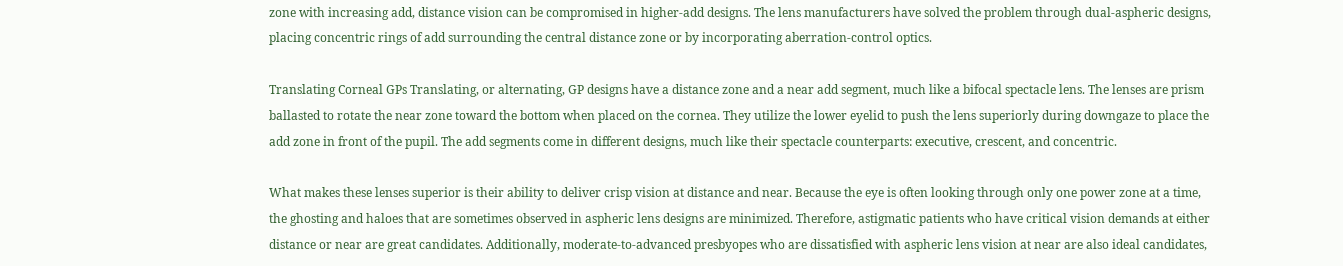zone with increasing add, distance vision can be compromised in higher-add designs. The lens manufacturers have solved the problem through dual-aspheric designs, placing concentric rings of add surrounding the central distance zone or by incorporating aberration-control optics.

Translating Corneal GPs Translating, or alternating, GP designs have a distance zone and a near add segment, much like a bifocal spectacle lens. The lenses are prism ballasted to rotate the near zone toward the bottom when placed on the cornea. They utilize the lower eyelid to push the lens superiorly during downgaze to place the add zone in front of the pupil. The add segments come in different designs, much like their spectacle counterparts: executive, crescent, and concentric.

What makes these lenses superior is their ability to deliver crisp vision at distance and near. Because the eye is often looking through only one power zone at a time, the ghosting and haloes that are sometimes observed in aspheric lens designs are minimized. Therefore, astigmatic patients who have critical vision demands at either distance or near are great candidates. Additionally, moderate-to-advanced presbyopes who are dissatisfied with aspheric lens vision at near are also ideal candidates,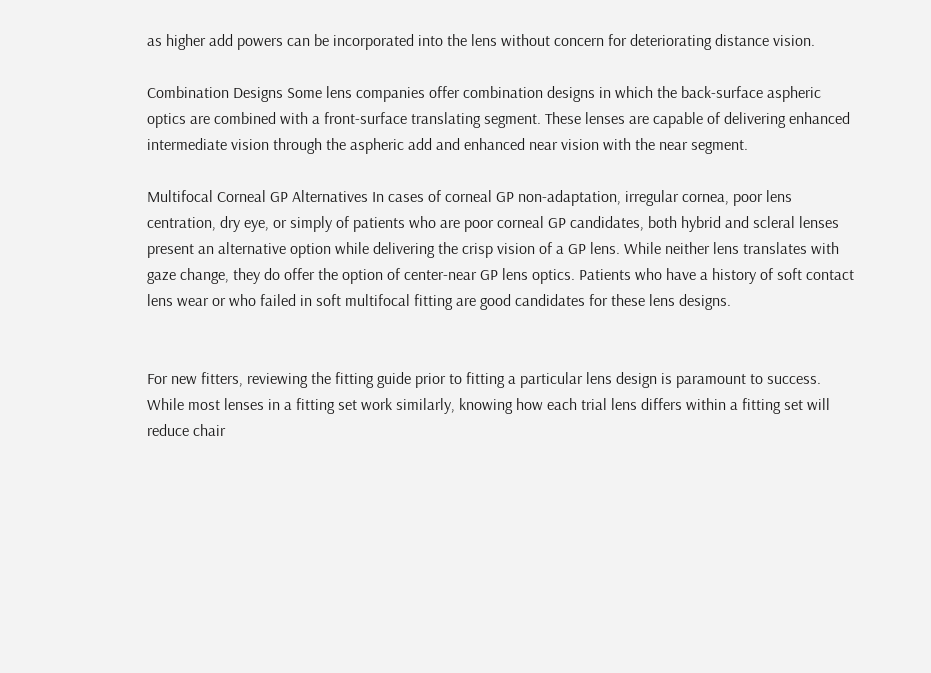as higher add powers can be incorporated into the lens without concern for deteriorating distance vision.

Combination Designs Some lens companies offer combination designs in which the back-surface aspheric optics are combined with a front-surface translating segment. These lenses are capable of delivering enhanced intermediate vision through the aspheric add and enhanced near vision with the near segment.

Multifocal Corneal GP Alternatives In cases of corneal GP non-adaptation, irregular cornea, poor lens centration, dry eye, or simply of patients who are poor corneal GP candidates, both hybrid and scleral lenses present an alternative option while delivering the crisp vision of a GP lens. While neither lens translates with gaze change, they do offer the option of center-near GP lens optics. Patients who have a history of soft contact lens wear or who failed in soft multifocal fitting are good candidates for these lens designs.


For new fitters, reviewing the fitting guide prior to fitting a particular lens design is paramount to success. While most lenses in a fitting set work similarly, knowing how each trial lens differs within a fitting set will reduce chair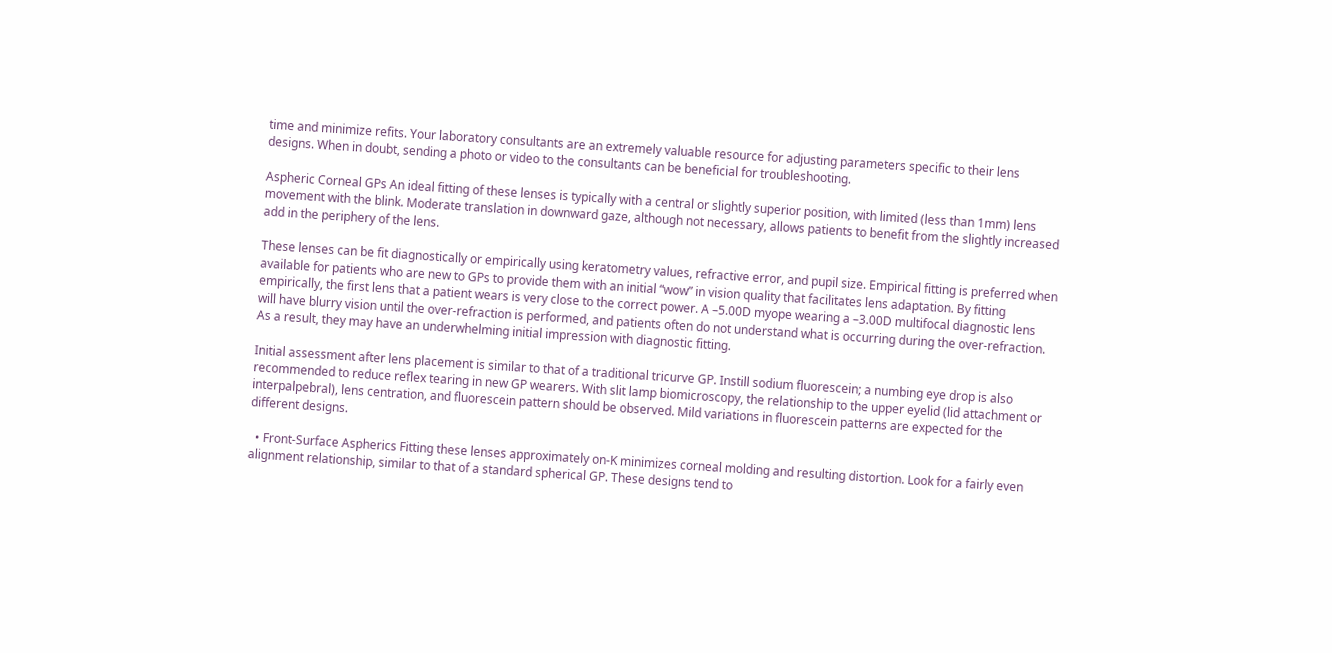time and minimize refits. Your laboratory consultants are an extremely valuable resource for adjusting parameters specific to their lens designs. When in doubt, sending a photo or video to the consultants can be beneficial for troubleshooting.

Aspheric Corneal GPs An ideal fitting of these lenses is typically with a central or slightly superior position, with limited (less than 1mm) lens movement with the blink. Moderate translation in downward gaze, although not necessary, allows patients to benefit from the slightly increased add in the periphery of the lens.

These lenses can be fit diagnostically or empirically using keratometry values, refractive error, and pupil size. Empirical fitting is preferred when available for patients who are new to GPs to provide them with an initial “wow” in vision quality that facilitates lens adaptation. By fitting empirically, the first lens that a patient wears is very close to the correct power. A –5.00D myope wearing a –3.00D multifocal diagnostic lens will have blurry vision until the over-refraction is performed, and patients often do not understand what is occurring during the over-refraction. As a result, they may have an underwhelming initial impression with diagnostic fitting.

Initial assessment after lens placement is similar to that of a traditional tricurve GP. Instill sodium fluorescein; a numbing eye drop is also recommended to reduce reflex tearing in new GP wearers. With slit lamp biomicroscopy, the relationship to the upper eyelid (lid attachment or interpalpebral), lens centration, and fluorescein pattern should be observed. Mild variations in fluorescein patterns are expected for the different designs.

  • Front-Surface Aspherics Fitting these lenses approximately on-K minimizes corneal molding and resulting distortion. Look for a fairly even alignment relationship, similar to that of a standard spherical GP. These designs tend to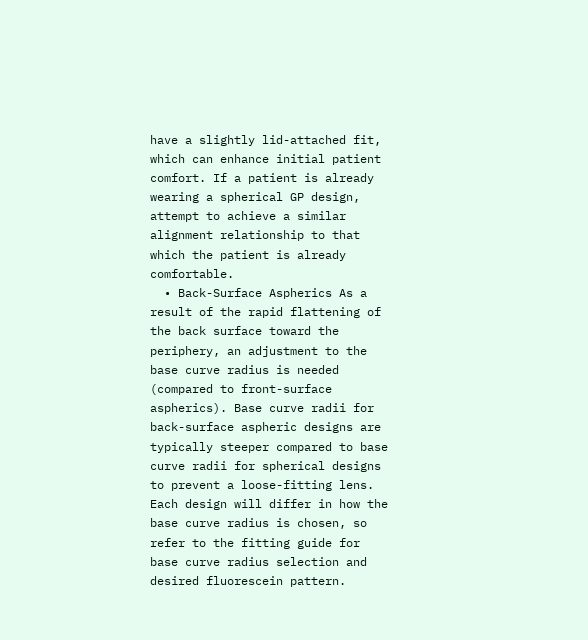have a slightly lid-attached fit, which can enhance initial patient comfort. If a patient is already wearing a spherical GP design, attempt to achieve a similar alignment relationship to that which the patient is already comfortable.
  • Back-Surface Aspherics As a result of the rapid flattening of the back surface toward the periphery, an adjustment to the base curve radius is needed (compared to front-surface aspherics). Base curve radii for back-surface aspheric designs are typically steeper compared to base curve radii for spherical designs to prevent a loose-fitting lens. Each design will differ in how the base curve radius is chosen, so refer to the fitting guide for base curve radius selection and desired fluorescein pattern.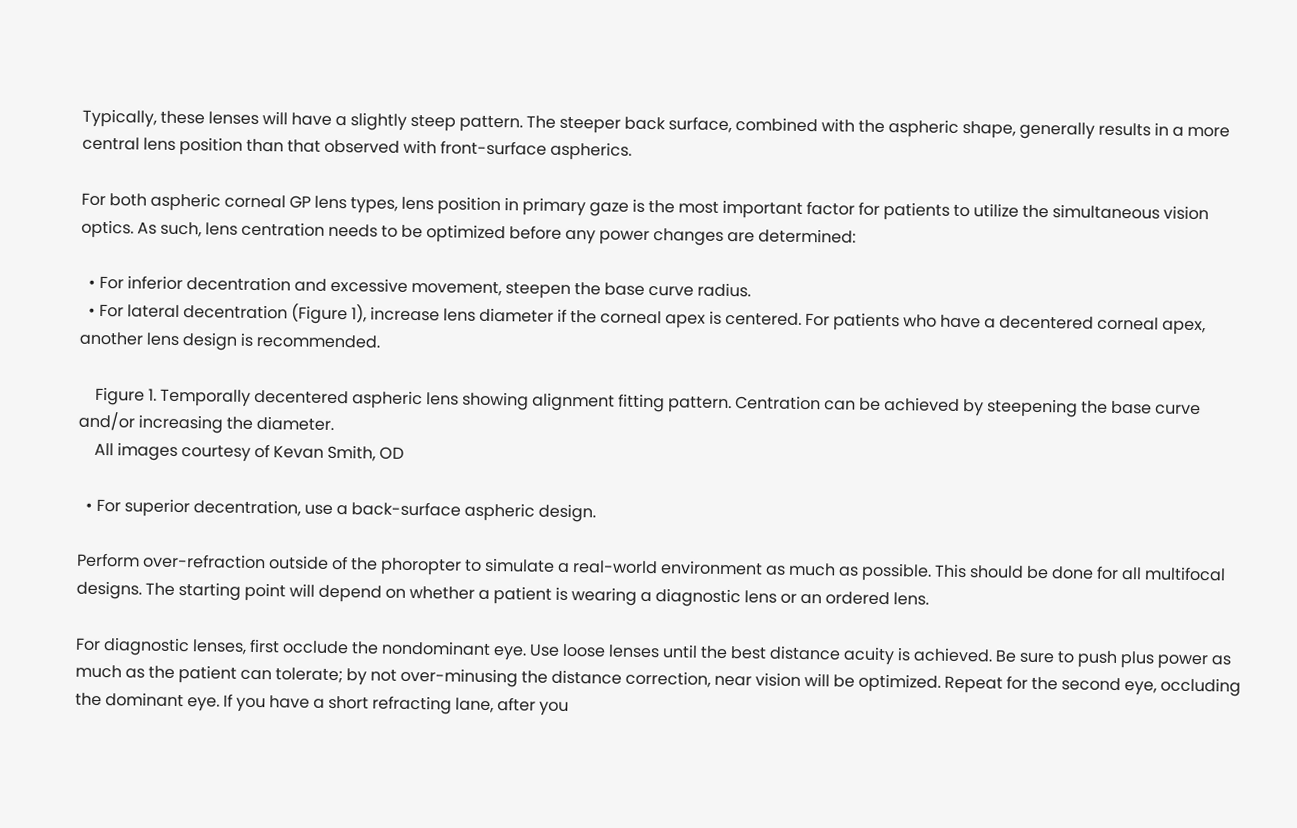Typically, these lenses will have a slightly steep pattern. The steeper back surface, combined with the aspheric shape, generally results in a more central lens position than that observed with front-surface aspherics.

For both aspheric corneal GP lens types, lens position in primary gaze is the most important factor for patients to utilize the simultaneous vision optics. As such, lens centration needs to be optimized before any power changes are determined:

  • For inferior decentration and excessive movement, steepen the base curve radius.
  • For lateral decentration (Figure 1), increase lens diameter if the corneal apex is centered. For patients who have a decentered corneal apex, another lens design is recommended.

    Figure 1. Temporally decentered aspheric lens showing alignment fitting pattern. Centration can be achieved by steepening the base curve and/or increasing the diameter.
    All images courtesy of Kevan Smith, OD

  • For superior decentration, use a back-surface aspheric design.

Perform over-refraction outside of the phoropter to simulate a real-world environment as much as possible. This should be done for all multifocal designs. The starting point will depend on whether a patient is wearing a diagnostic lens or an ordered lens.

For diagnostic lenses, first occlude the nondominant eye. Use loose lenses until the best distance acuity is achieved. Be sure to push plus power as much as the patient can tolerate; by not over-minusing the distance correction, near vision will be optimized. Repeat for the second eye, occluding the dominant eye. If you have a short refracting lane, after you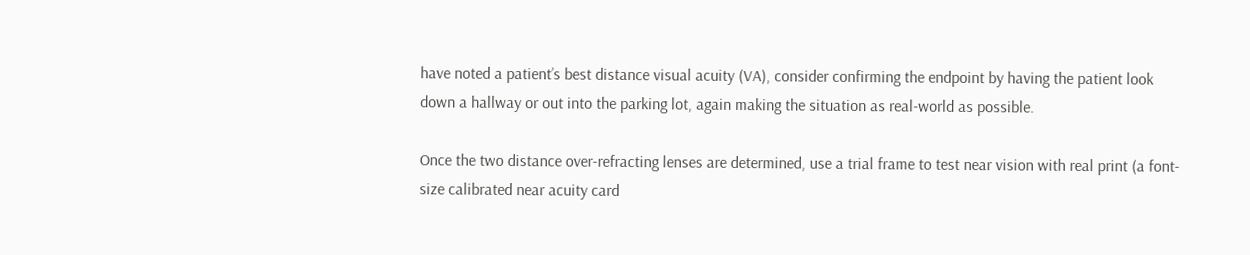have noted a patient’s best distance visual acuity (VA), consider confirming the endpoint by having the patient look down a hallway or out into the parking lot, again making the situation as real-world as possible.

Once the two distance over-refracting lenses are determined, use a trial frame to test near vision with real print (a font-size calibrated near acuity card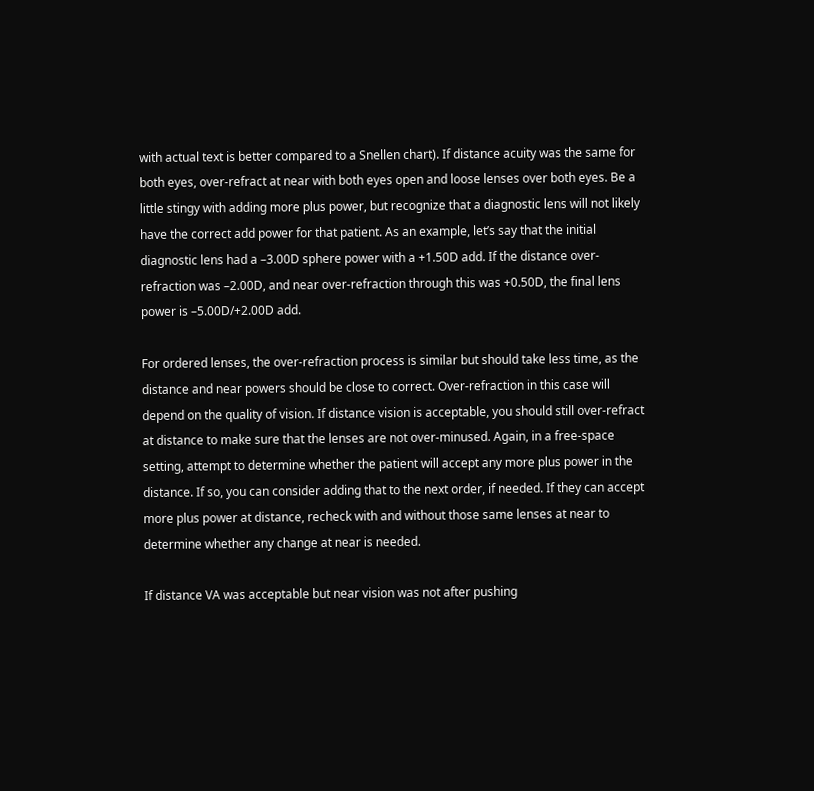with actual text is better compared to a Snellen chart). If distance acuity was the same for both eyes, over-refract at near with both eyes open and loose lenses over both eyes. Be a little stingy with adding more plus power, but recognize that a diagnostic lens will not likely have the correct add power for that patient. As an example, let’s say that the initial diagnostic lens had a –3.00D sphere power with a +1.50D add. If the distance over-refraction was –2.00D, and near over-refraction through this was +0.50D, the final lens power is –5.00D/+2.00D add.

For ordered lenses, the over-refraction process is similar but should take less time, as the distance and near powers should be close to correct. Over-refraction in this case will depend on the quality of vision. If distance vision is acceptable, you should still over-refract at distance to make sure that the lenses are not over-minused. Again, in a free-space setting, attempt to determine whether the patient will accept any more plus power in the distance. If so, you can consider adding that to the next order, if needed. If they can accept more plus power at distance, recheck with and without those same lenses at near to determine whether any change at near is needed.

If distance VA was acceptable but near vision was not after pushing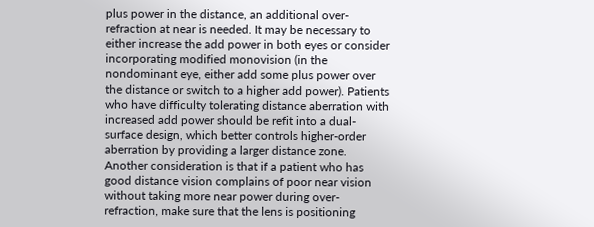plus power in the distance, an additional over-refraction at near is needed. It may be necessary to either increase the add power in both eyes or consider incorporating modified monovision (in the nondominant eye, either add some plus power over the distance or switch to a higher add power). Patients who have difficulty tolerating distance aberration with increased add power should be refit into a dual-surface design, which better controls higher-order aberration by providing a larger distance zone. Another consideration is that if a patient who has good distance vision complains of poor near vision without taking more near power during over-refraction, make sure that the lens is positioning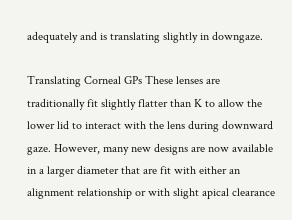adequately and is translating slightly in downgaze.

Translating Corneal GPs These lenses are traditionally fit slightly flatter than K to allow the lower lid to interact with the lens during downward gaze. However, many new designs are now available in a larger diameter that are fit with either an alignment relationship or with slight apical clearance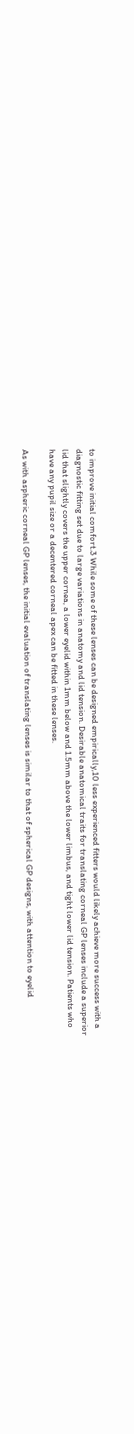to improve initial comfort.3 While some of these lenses can be designed empirically,10 less experienced fitters would likely achieve more success with a diagnostic fitting set due to large variations in anatomy and lid tension. Desirable anatomical traits for translating corneal GP lenses include a superior lid that slightly covers the upper cornea, a lower eyelid within 1mm below and 1.5mm above the lower limbus, and tight lower lid tension. Patients who have any pupil size or a decentered corneal apex can be fitted in these lenses.

As with aspheric corneal GP lenses, the initial evaluation of translating lenses is similar to that of spherical GP designs, with attention to eyelid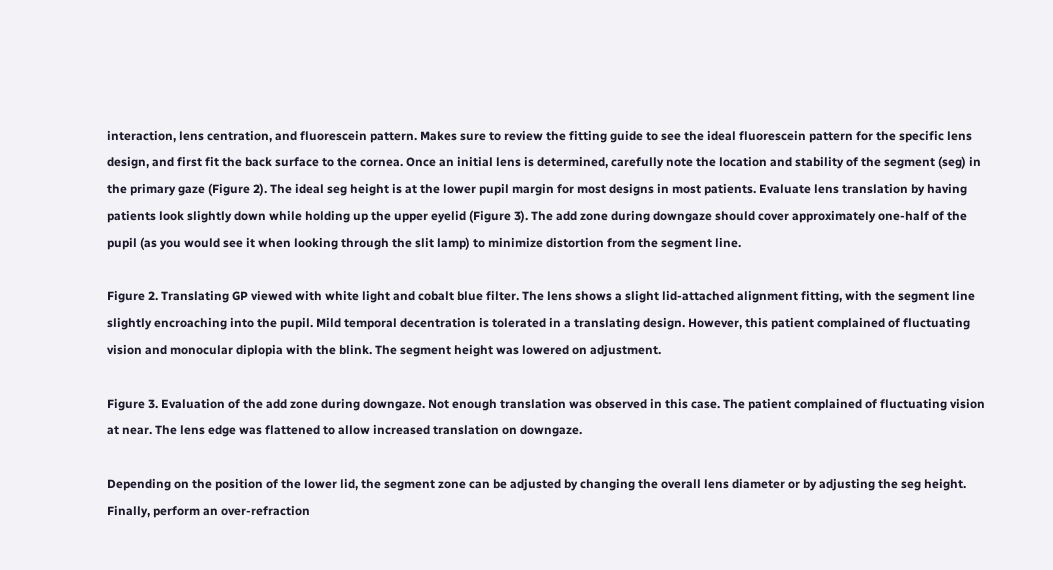interaction, lens centration, and fluorescein pattern. Makes sure to review the fitting guide to see the ideal fluorescein pattern for the specific lens design, and first fit the back surface to the cornea. Once an initial lens is determined, carefully note the location and stability of the segment (seg) in the primary gaze (Figure 2). The ideal seg height is at the lower pupil margin for most designs in most patients. Evaluate lens translation by having patients look slightly down while holding up the upper eyelid (Figure 3). The add zone during downgaze should cover approximately one-half of the pupil (as you would see it when looking through the slit lamp) to minimize distortion from the segment line.

Figure 2. Translating GP viewed with white light and cobalt blue filter. The lens shows a slight lid-attached alignment fitting, with the segment line slightly encroaching into the pupil. Mild temporal decentration is tolerated in a translating design. However, this patient complained of fluctuating vision and monocular diplopia with the blink. The segment height was lowered on adjustment.

Figure 3. Evaluation of the add zone during downgaze. Not enough translation was observed in this case. The patient complained of fluctuating vision at near. The lens edge was flattened to allow increased translation on downgaze.

Depending on the position of the lower lid, the segment zone can be adjusted by changing the overall lens diameter or by adjusting the seg height. Finally, perform an over-refraction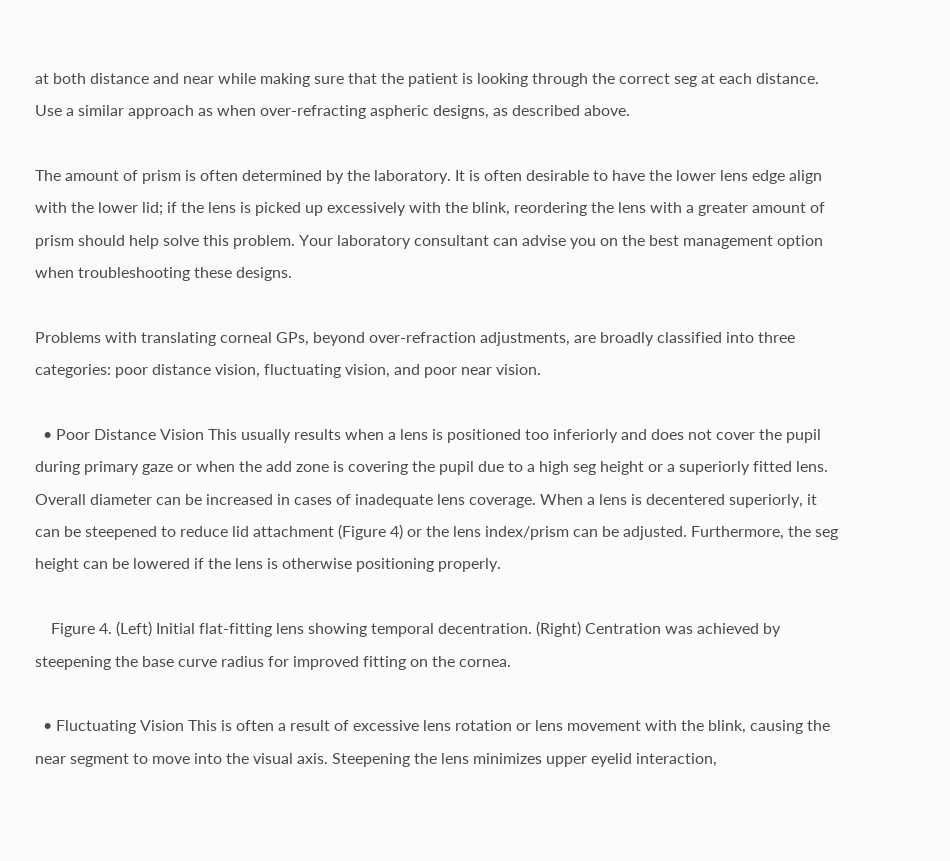at both distance and near while making sure that the patient is looking through the correct seg at each distance. Use a similar approach as when over-refracting aspheric designs, as described above.

The amount of prism is often determined by the laboratory. It is often desirable to have the lower lens edge align with the lower lid; if the lens is picked up excessively with the blink, reordering the lens with a greater amount of prism should help solve this problem. Your laboratory consultant can advise you on the best management option when troubleshooting these designs.

Problems with translating corneal GPs, beyond over-refraction adjustments, are broadly classified into three categories: poor distance vision, fluctuating vision, and poor near vision.

  • Poor Distance Vision This usually results when a lens is positioned too inferiorly and does not cover the pupil during primary gaze or when the add zone is covering the pupil due to a high seg height or a superiorly fitted lens. Overall diameter can be increased in cases of inadequate lens coverage. When a lens is decentered superiorly, it can be steepened to reduce lid attachment (Figure 4) or the lens index/prism can be adjusted. Furthermore, the seg height can be lowered if the lens is otherwise positioning properly.

    Figure 4. (Left) Initial flat-fitting lens showing temporal decentration. (Right) Centration was achieved by steepening the base curve radius for improved fitting on the cornea.

  • Fluctuating Vision This is often a result of excessive lens rotation or lens movement with the blink, causing the near segment to move into the visual axis. Steepening the lens minimizes upper eyelid interaction,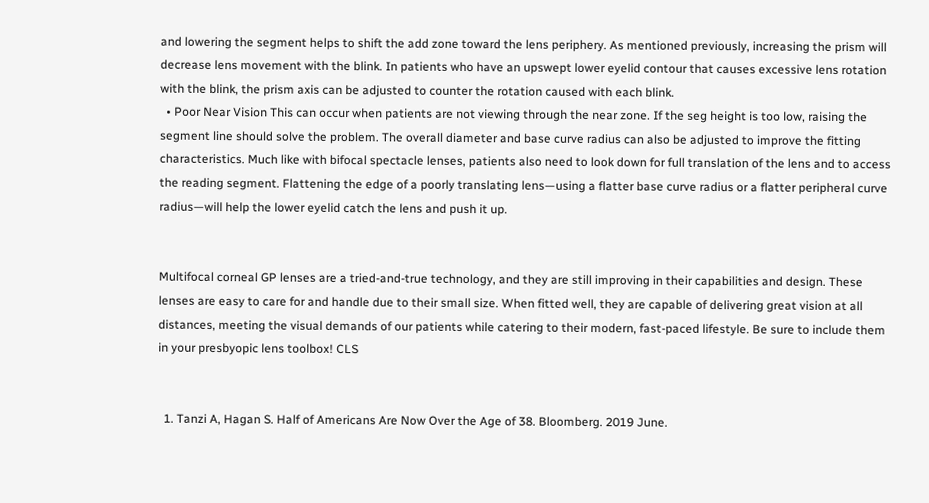and lowering the segment helps to shift the add zone toward the lens periphery. As mentioned previously, increasing the prism will decrease lens movement with the blink. In patients who have an upswept lower eyelid contour that causes excessive lens rotation with the blink, the prism axis can be adjusted to counter the rotation caused with each blink.
  • Poor Near Vision This can occur when patients are not viewing through the near zone. If the seg height is too low, raising the segment line should solve the problem. The overall diameter and base curve radius can also be adjusted to improve the fitting characteristics. Much like with bifocal spectacle lenses, patients also need to look down for full translation of the lens and to access the reading segment. Flattening the edge of a poorly translating lens—using a flatter base curve radius or a flatter peripheral curve radius—will help the lower eyelid catch the lens and push it up.


Multifocal corneal GP lenses are a tried-and-true technology, and they are still improving in their capabilities and design. These lenses are easy to care for and handle due to their small size. When fitted well, they are capable of delivering great vision at all distances, meeting the visual demands of our patients while catering to their modern, fast-paced lifestyle. Be sure to include them in your presbyopic lens toolbox! CLS


  1. Tanzi A, Hagan S. Half of Americans Are Now Over the Age of 38. Bloomberg. 2019 June.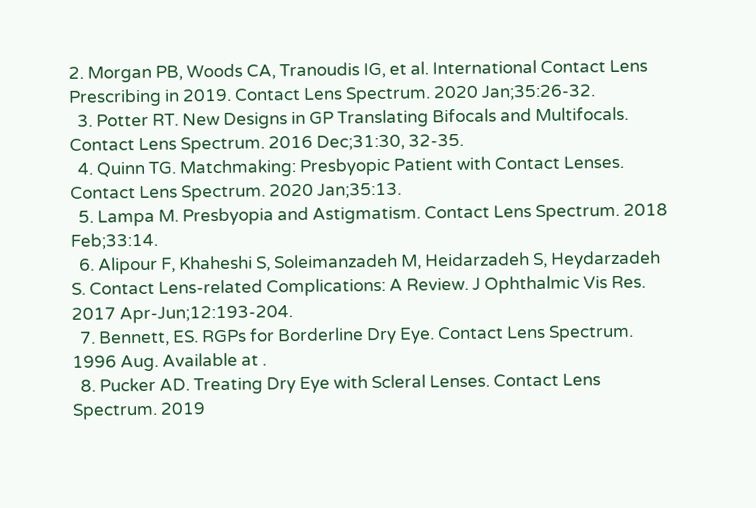2. Morgan PB, Woods CA, Tranoudis IG, et al. International Contact Lens Prescribing in 2019. Contact Lens Spectrum. 2020 Jan;35:26-32.
  3. Potter RT. New Designs in GP Translating Bifocals and Multifocals. Contact Lens Spectrum. 2016 Dec;31:30, 32-35.
  4. Quinn TG. Matchmaking: Presbyopic Patient with Contact Lenses. Contact Lens Spectrum. 2020 Jan;35:13.
  5. Lampa M. Presbyopia and Astigmatism. Contact Lens Spectrum. 2018 Feb;33:14.
  6. Alipour F, Khaheshi S, Soleimanzadeh M, Heidarzadeh S, Heydarzadeh S. Contact Lens-related Complications: A Review. J Ophthalmic Vis Res. 2017 Apr-Jun;12:193-204.
  7. Bennett, ES. RGPs for Borderline Dry Eye. Contact Lens Spectrum. 1996 Aug. Available at .
  8. Pucker AD. Treating Dry Eye with Scleral Lenses. Contact Lens Spectrum. 2019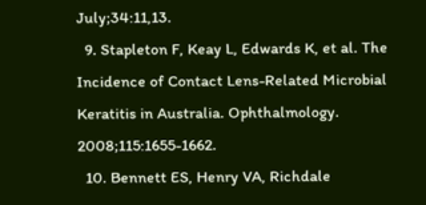July;34:11,13.
  9. Stapleton F, Keay L, Edwards K, et al. The Incidence of Contact Lens-Related Microbial Keratitis in Australia. Ophthalmology. 2008;115:1655-1662.
  10. Bennett ES, Henry VA, Richdale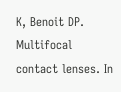K, Benoit DP. Multifocal contact lenses. In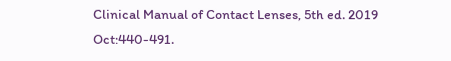Clinical Manual of Contact Lenses, 5th ed. 2019 Oct:440-491.